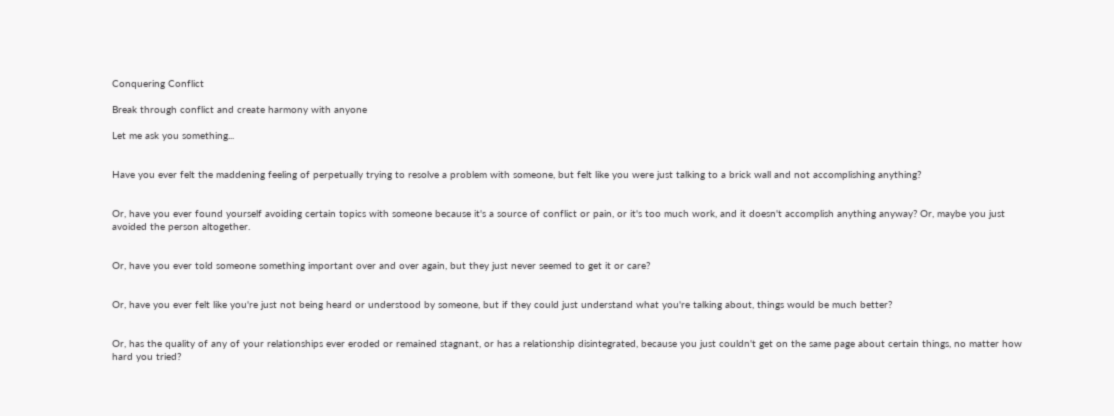Conquering Conflict

Break through conflict and create harmony with anyone

Let me ask you something...


Have you ever felt the maddening feeling of perpetually trying to resolve a problem with someone, but felt like you were just talking to a brick wall and not accomplishing anything?


Or, have you ever found yourself avoiding certain topics with someone because it's a source of conflict or pain, or it's too much work, and it doesn't accomplish anything anyway? Or, maybe you just avoided the person altogether.


Or, have you ever told someone something important over and over again, but they just never seemed to get it or care?


Or, have you ever felt like you're just not being heard or understood by someone, but if they could just understand what you're talking about, things would be much better?


Or, has the quality of any of your relationships ever eroded or remained stagnant, or has a relationship disintegrated, because you just couldn't get on the same page about certain things, no matter how hard you tried?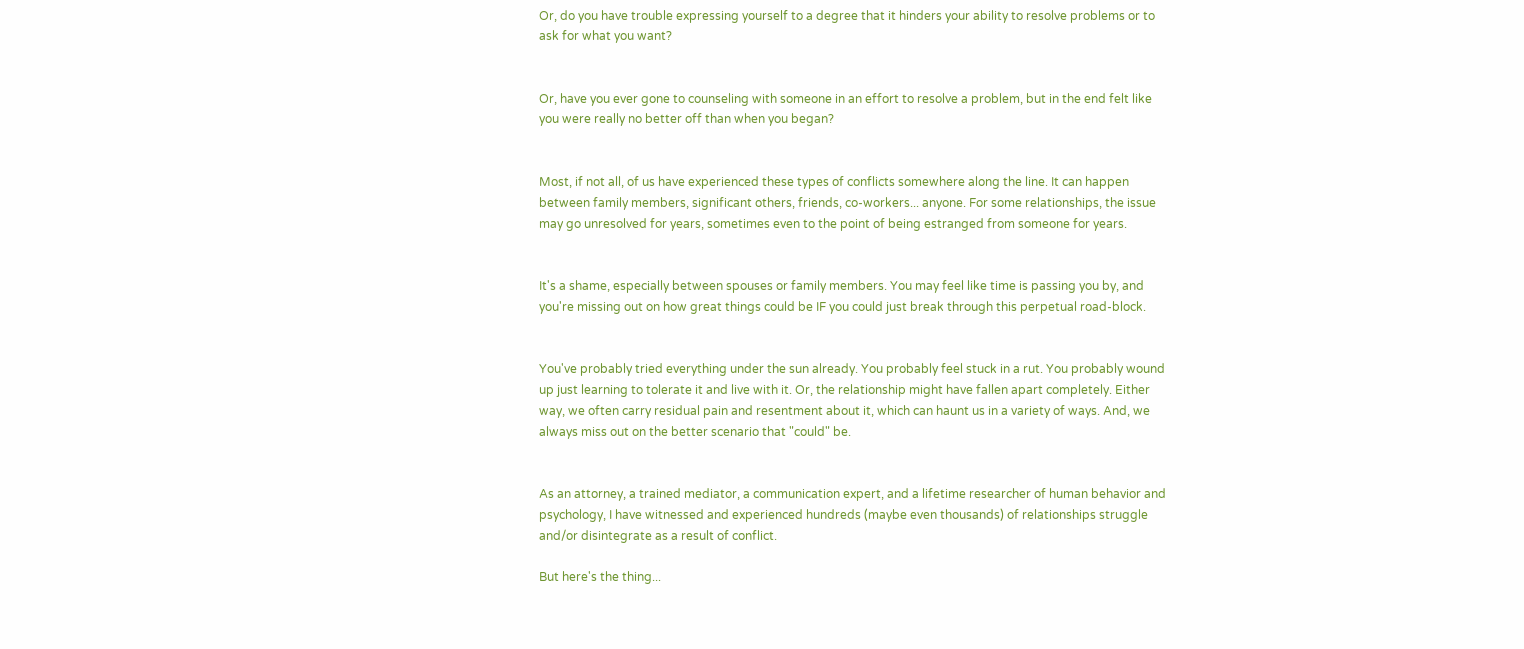Or, do you have trouble expressing yourself to a degree that it hinders your ability to resolve problems or to ask for what you want?


Or, have you ever gone to counseling with someone in an effort to resolve a problem, but in the end felt like you were really no better off than when you began?


Most, if not all, of us have experienced these types of conflicts somewhere along the line. It can happen between family members, significant others, friends, co-workers... anyone. For some relationships, the issue may go unresolved for years, sometimes even to the point of being estranged from someone for years.


It's a shame, especially between spouses or family members. You may feel like time is passing you by, and you're missing out on how great things could be IF you could just break through this perpetual road-block.


You've probably tried everything under the sun already. You probably feel stuck in a rut. You probably wound up just learning to tolerate it and live with it. Or, the relationship might have fallen apart completely. Either way, we often carry residual pain and resentment about it, which can haunt us in a variety of ways. And, we always miss out on the better scenario that "could" be.


As an attorney, a trained mediator, a communication expert, and a lifetime researcher of human behavior and psychology, I have witnessed and experienced hundreds (maybe even thousands) of relationships struggle and/or disintegrate as a result of conflict.

But here's the thing...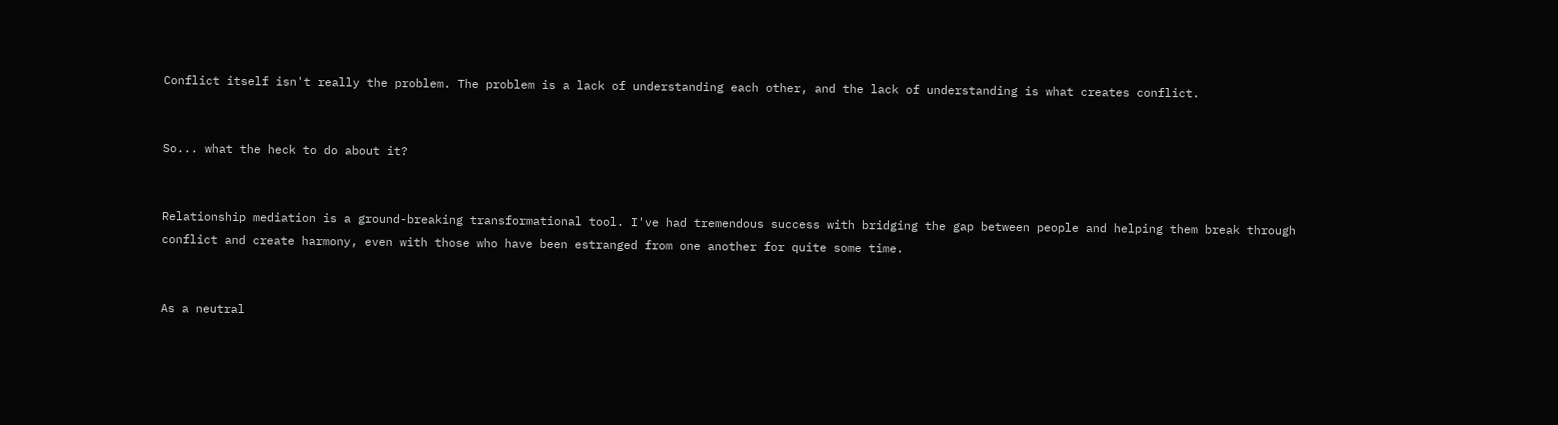Conflict itself isn't really the problem. The problem is a lack of understanding each other, and the lack of understanding is what creates conflict.


So... what the heck to do about it?


Relationship mediation is a ground-breaking transformational tool. I've had tremendous success with bridging the gap between people and helping them break through conflict and create harmony, even with those who have been estranged from one another for quite some time.


As a neutral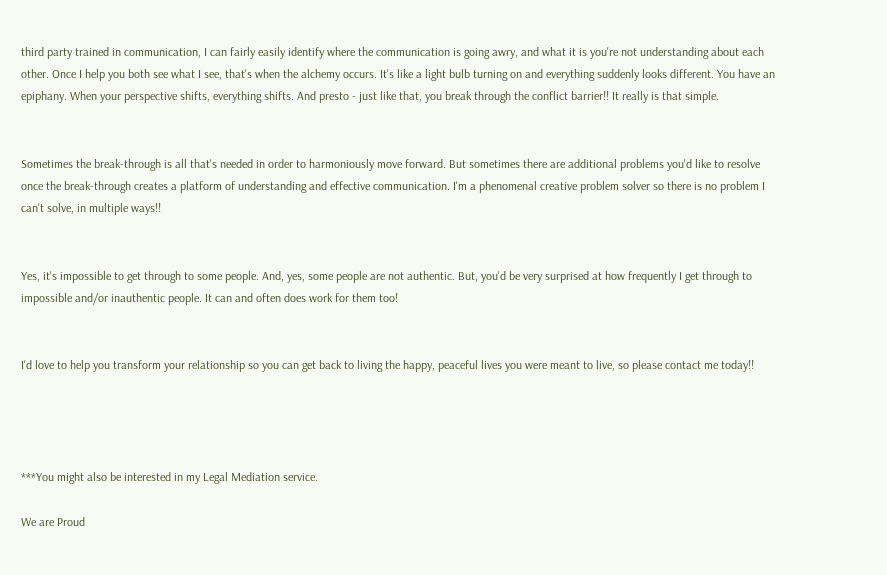third party trained in communication, I can fairly easily identify where the communication is going awry, and what it is you're not understanding about each other. Once I help you both see what I see, that's when the alchemy occurs. It's like a light bulb turning on and everything suddenly looks different. You have an epiphany. When your perspective shifts, everything shifts. And presto - just like that, you break through the conflict barrier!! It really is that simple.


Sometimes the break-through is all that's needed in order to harmoniously move forward. But sometimes there are additional problems you'd like to resolve once the break-through creates a platform of understanding and effective communication. I'm a phenomenal creative problem solver so there is no problem I can't solve, in multiple ways!!


Yes, it's impossible to get through to some people. And, yes, some people are not authentic. But, you'd be very surprised at how frequently I get through to impossible and/or inauthentic people. It can and often does work for them too!


I'd love to help you transform your relationship so you can get back to living the happy, peaceful lives you were meant to live, so please contact me today!!




***You might also be interested in my Legal Mediation service.

We are Proud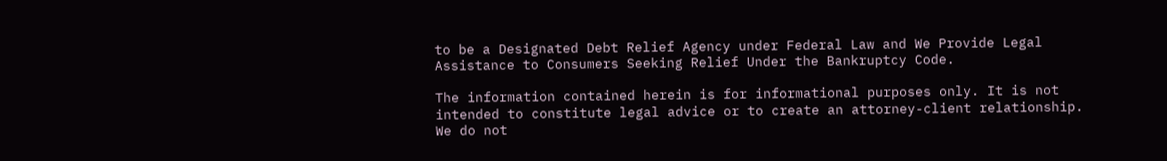to be a Designated Debt Relief Agency under Federal Law and We Provide Legal Assistance to Consumers Seeking Relief Under the Bankruptcy Code.

The information contained herein is for informational purposes only. It is not intended to constitute legal advice or to create an attorney-client relationship. We do not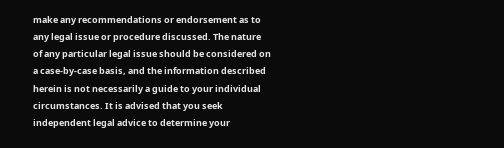make any recommendations or endorsement as to any legal issue or procedure discussed. The nature of any particular legal issue should be considered on a case-by-case basis, and the information described herein is not necessarily a guide to your individual circumstances. It is advised that you seek independent legal advice to determine your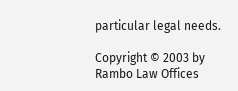particular legal needs.

Copyright © 2003 by Rambo Law Offices